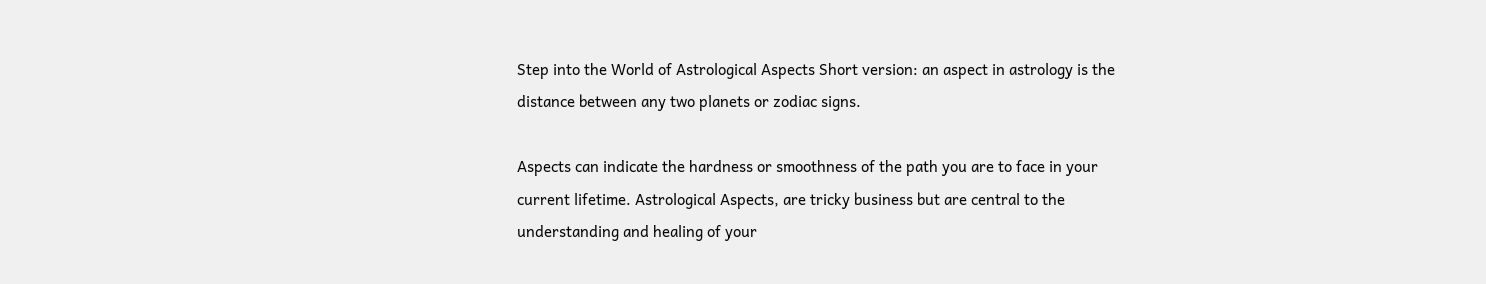Step into the World of Astrological Aspects Short version: an aspect in astrology is the distance between any two planets or zodiac signs.

Aspects can indicate the hardness or smoothness of the path you are to face in your current lifetime. Astrological Aspects, are tricky business but are central to the understanding and healing of your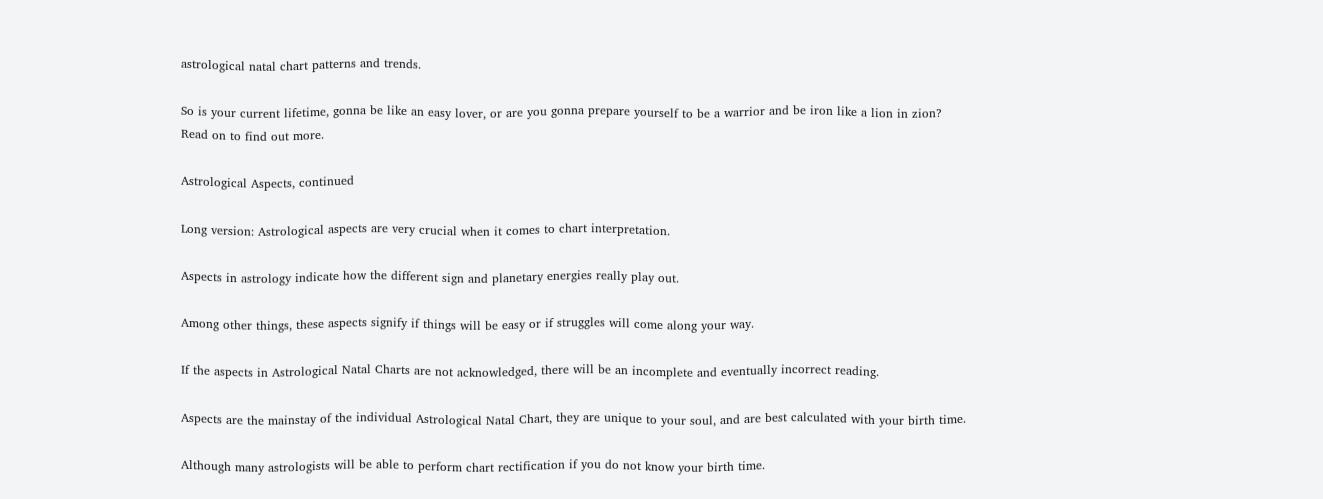astrological natal chart patterns and trends.

So is your current lifetime, gonna be like an easy lover, or are you gonna prepare yourself to be a warrior and be iron like a lion in zion?
Read on to find out more.

Astrological Aspects, continued

Long version: Astrological aspects are very crucial when it comes to chart interpretation.

Aspects in astrology indicate how the different sign and planetary energies really play out.

Among other things, these aspects signify if things will be easy or if struggles will come along your way.

If the aspects in Astrological Natal Charts are not acknowledged, there will be an incomplete and eventually incorrect reading.

Aspects are the mainstay of the individual Astrological Natal Chart, they are unique to your soul, and are best calculated with your birth time.

Although many astrologists will be able to perform chart rectification if you do not know your birth time.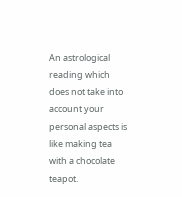An astrological reading which does not take into account your personal aspects is like making tea with a chocolate teapot.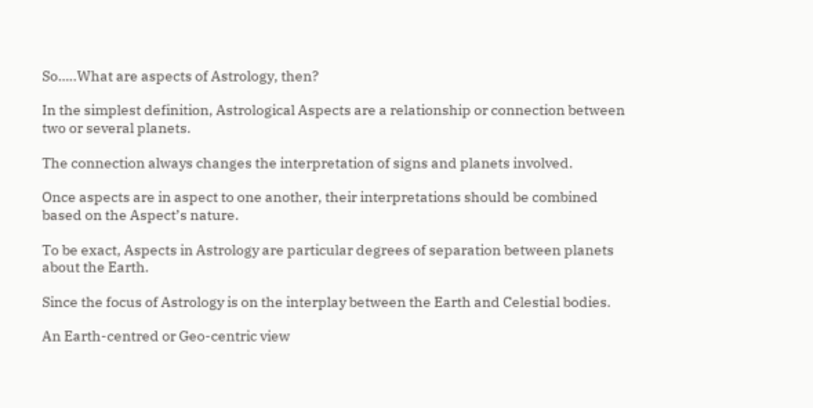So…..What are aspects of Astrology, then?

In the simplest definition, Astrological Aspects are a relationship or connection between two or several planets.

The connection always changes the interpretation of signs and planets involved.

Once aspects are in aspect to one another, their interpretations should be combined based on the Aspect’s nature.

To be exact, Aspects in Astrology are particular degrees of separation between planets about the Earth.

Since the focus of Astrology is on the interplay between the Earth and Celestial bodies.

An Earth-centred or Geo-centric view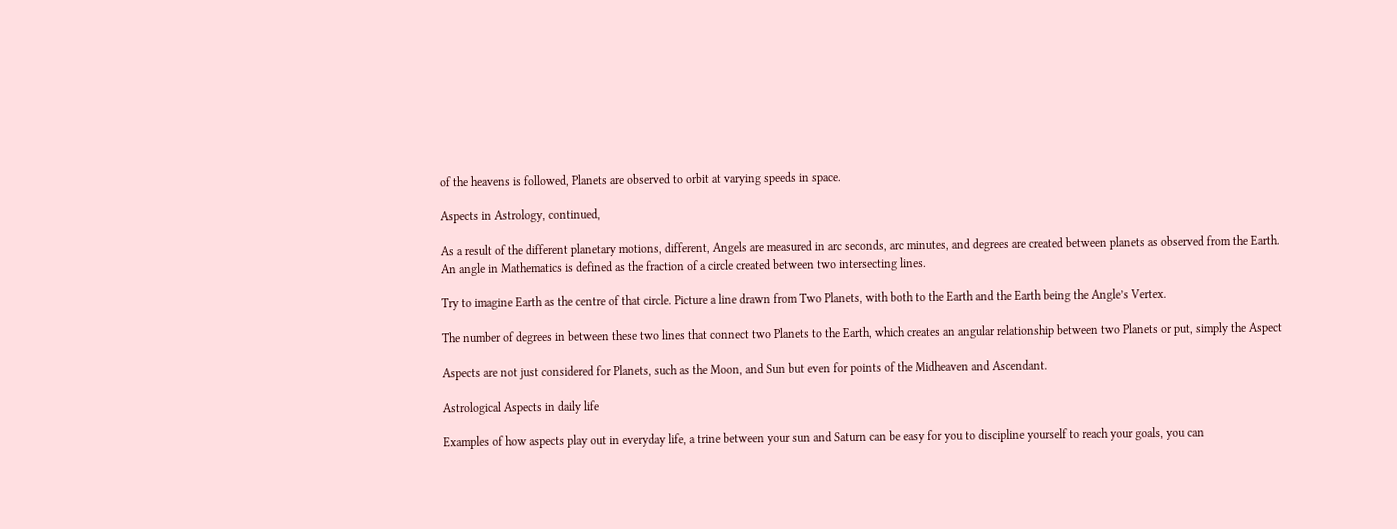of the heavens is followed, Planets are observed to orbit at varying speeds in space.

Aspects in Astrology, continued,

As a result of the different planetary motions, different, Angels are measured in arc seconds, arc minutes, and degrees are created between planets as observed from the Earth.
An angle in Mathematics is defined as the fraction of a circle created between two intersecting lines.

Try to imagine Earth as the centre of that circle. Picture a line drawn from Two Planets, with both to the Earth and the Earth being the Angle’s Vertex.

The number of degrees in between these two lines that connect two Planets to the Earth, which creates an angular relationship between two Planets or put, simply the Aspect

Aspects are not just considered for Planets, such as the Moon, and Sun but even for points of the Midheaven and Ascendant.

Astrological Aspects in daily life

Examples of how aspects play out in everyday life, a trine between your sun and Saturn can be easy for you to discipline yourself to reach your goals, you can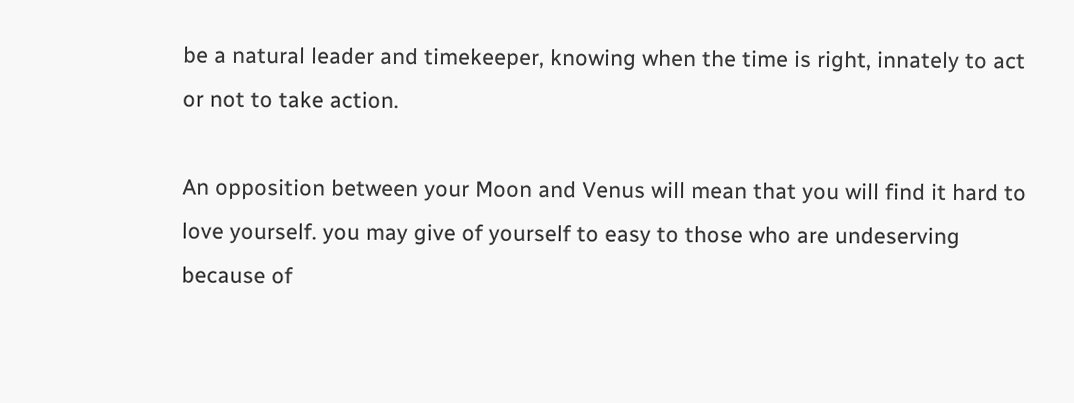be a natural leader and timekeeper, knowing when the time is right, innately to act or not to take action.

An opposition between your Moon and Venus will mean that you will find it hard to love yourself. you may give of yourself to easy to those who are undeserving because of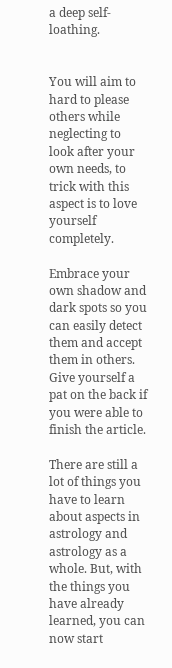a deep self-loathing.


You will aim to hard to please others while neglecting to look after your own needs, to trick with this aspect is to love yourself completely.

Embrace your own shadow and dark spots so you can easily detect them and accept them in others. Give yourself a pat on the back if you were able to finish the article.

There are still a lot of things you have to learn about aspects in astrology and astrology as a whole. But, with the things you have already learned, you can now start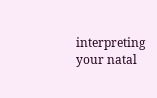interpreting your natal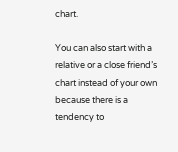chart.

You can also start with a relative or a close friend’s chart instead of your own because there is a tendency to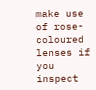make use of rose-coloured lenses if you inspect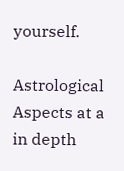yourself.

Astrological Aspects at a in depth